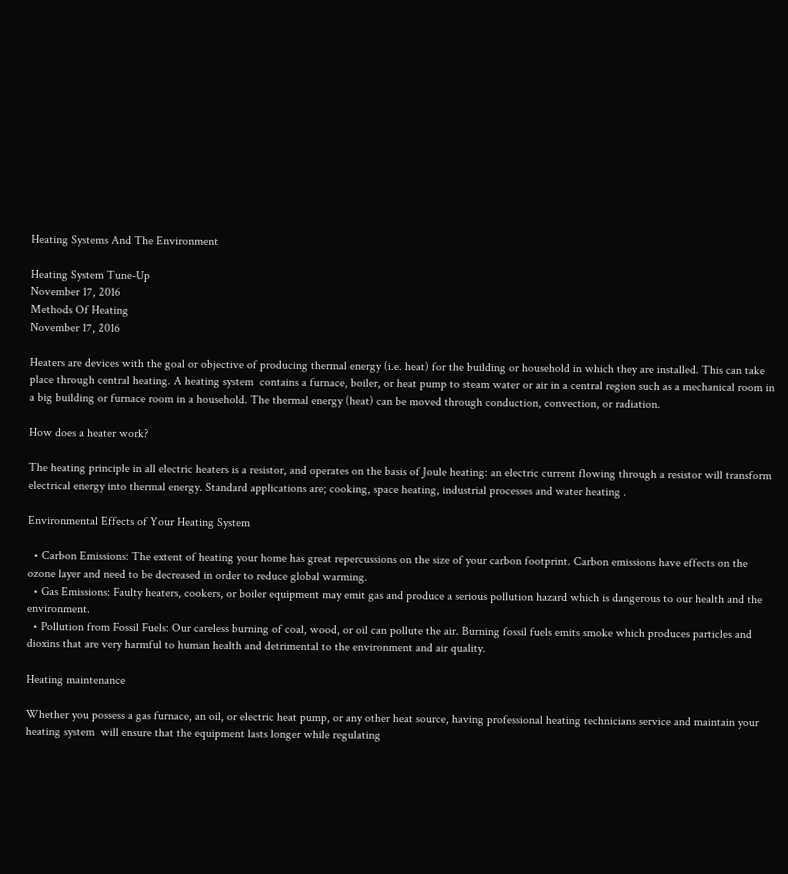Heating Systems And The Environment

Heating System Tune-Up
November 17, 2016
Methods Of Heating
November 17, 2016

Heaters are devices with the goal or objective of producing thermal energy (i.e. heat) for the building or household in which they are installed. This can take place through central heating. A heating system  contains a furnace, boiler, or heat pump to steam water or air in a central region such as a mechanical room in a big building or furnace room in a household. The thermal energy (heat) can be moved through conduction, convection, or radiation.

How does a heater work?

The heating principle in all electric heaters is a resistor, and operates on the basis of Joule heating: an electric current flowing through a resistor will transform electrical energy into thermal energy. Standard applications are; cooking, space heating, industrial processes and water heating .

Environmental Effects of Your Heating System

  • Carbon Emissions: The extent of heating your home has great repercussions on the size of your carbon footprint. Carbon emissions have effects on the ozone layer and need to be decreased in order to reduce global warming.
  • Gas Emissions: Faulty heaters, cookers, or boiler equipment may emit gas and produce a serious pollution hazard which is dangerous to our health and the environment.
  • Pollution from Fossil Fuels: Our careless burning of coal, wood, or oil can pollute the air. Burning fossil fuels emits smoke which produces particles and dioxins that are very harmful to human health and detrimental to the environment and air quality.

Heating maintenance

Whether you possess a gas furnace, an oil, or electric heat pump, or any other heat source, having professional heating technicians service and maintain your heating system  will ensure that the equipment lasts longer while regulating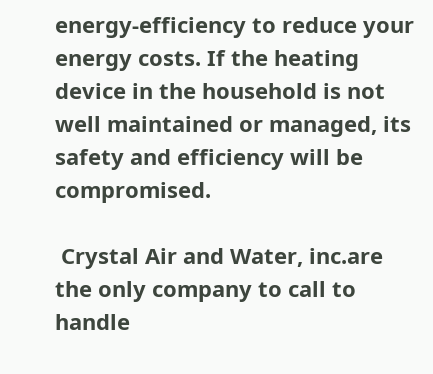energy-efficiency to reduce your energy costs. If the heating device in the household is not well maintained or managed, its safety and efficiency will be compromised.

 Crystal Air and Water, inc.are the only company to call to handle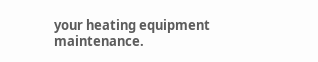your heating equipment maintenance.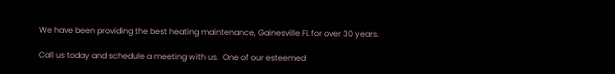We have been providing the best heating maintenance, Gainesville FL for over 30 years.

Call us today and schedule a meeting with us.  One of our esteemed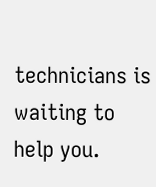technicians is waiting to help you.